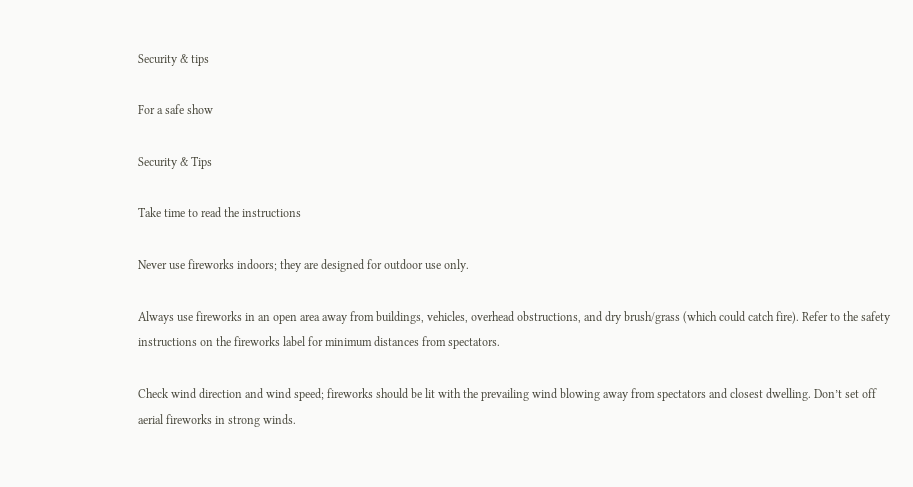Security & tips

For a safe show

Security & Tips

Take time to read the instructions

Never use fireworks indoors; they are designed for outdoor use only.

Always use fireworks in an open area away from buildings, vehicles, overhead obstructions, and dry brush/grass (which could catch fire). Refer to the safety instructions on the fireworks label for minimum distances from spectators.

Check wind direction and wind speed; fireworks should be lit with the prevailing wind blowing away from spectators and closest dwelling. Don’t set off aerial fireworks in strong winds.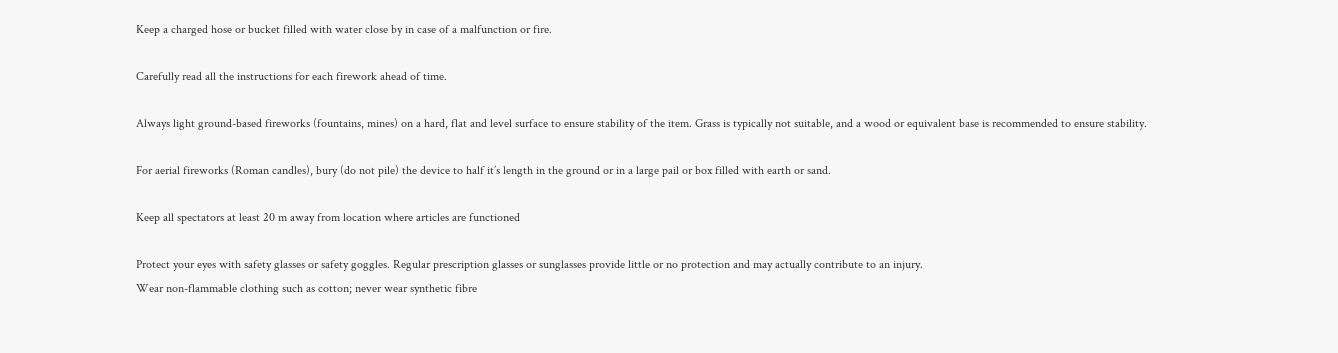Keep a charged hose or bucket filled with water close by in case of a malfunction or fire.

Carefully read all the instructions for each firework ahead of time.

Always light ground-based fireworks (fountains, mines) on a hard, flat and level surface to ensure stability of the item. Grass is typically not suitable, and a wood or equivalent base is recommended to ensure stability.

For aerial fireworks (Roman candles), bury (do not pile) the device to half it’s length in the ground or in a large pail or box filled with earth or sand.

Keep all spectators at least 20 m away from location where articles are functioned

Protect your eyes with safety glasses or safety goggles. Regular prescription glasses or sunglasses provide little or no protection and may actually contribute to an injury.
Wear non-flammable clothing such as cotton; never wear synthetic fibre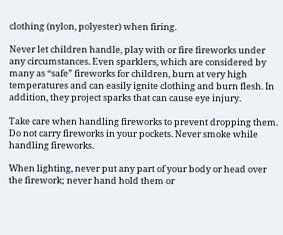clothing (nylon, polyester) when firing.

Never let children handle, play with or fire fireworks under any circumstances. Even sparklers, which are considered by many as “safe” fireworks for children, burn at very high temperatures and can easily ignite clothing and burn flesh. In addition, they project sparks that can cause eye injury.

Take care when handling fireworks to prevent dropping them. Do not carry fireworks in your pockets. Never smoke while handling fireworks.

When lighting, never put any part of your body or head over the firework; never hand hold them or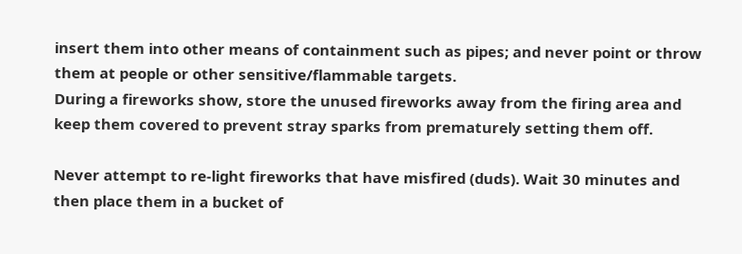insert them into other means of containment such as pipes; and never point or throw them at people or other sensitive/flammable targets.
During a fireworks show, store the unused fireworks away from the firing area and keep them covered to prevent stray sparks from prematurely setting them off.

Never attempt to re-light fireworks that have misfired (duds). Wait 30 minutes and then place them in a bucket of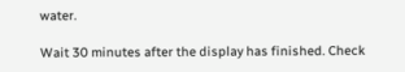water.

Wait 30 minutes after the display has finished. Check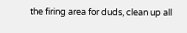the firing area for duds, clean up all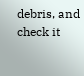debris, and check it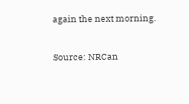again the next morning.

Source: NRCan